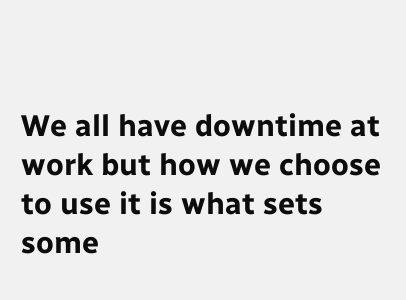We all have downtime at work but how we choose to use it is what sets some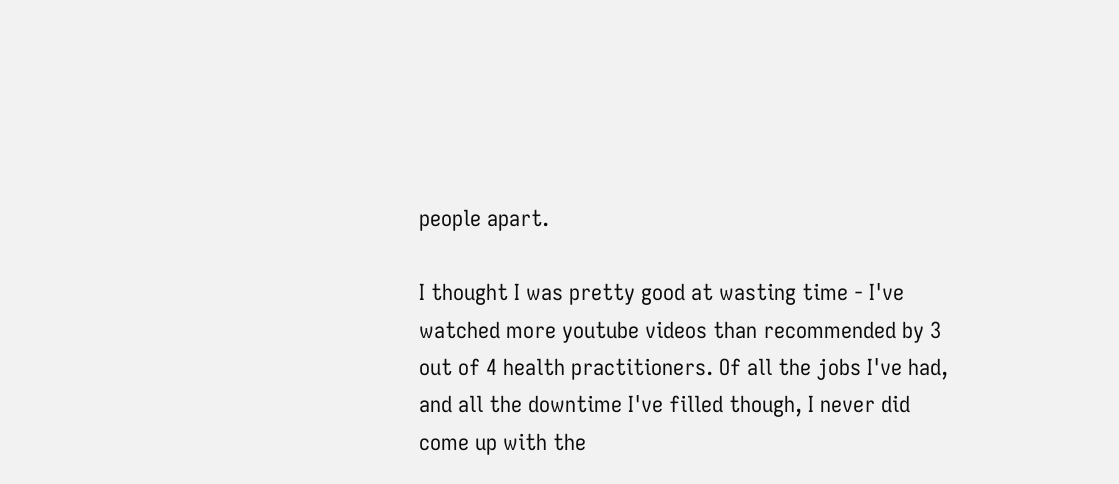people apart.

I thought I was pretty good at wasting time - I've watched more youtube videos than recommended by 3 out of 4 health practitioners. Of all the jobs I've had, and all the downtime I've filled though, I never did come up with the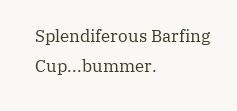Splendiferous Barfing Cup...bummer.